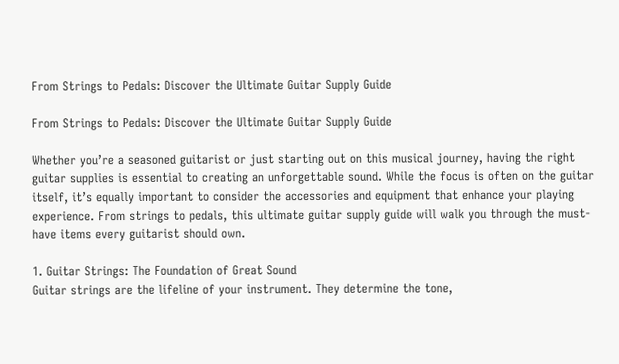From Strings to Pedals: Discover the Ultimate Guitar Supply Guide

From Strings to Pedals: Discover the Ultimate Guitar Supply Guide

Whether you’re a seasoned guitarist or just starting out on this musical journey, having the right guitar supplies is essential to creating an unforgettable sound. While the focus is often on the guitar itself, it’s equally important to consider the accessories and equipment that enhance your playing experience. From strings to pedals, this ultimate guitar supply guide will walk you through the must-have items every guitarist should own.

1. Guitar Strings: The Foundation of Great Sound
Guitar strings are the lifeline of your instrument. They determine the tone,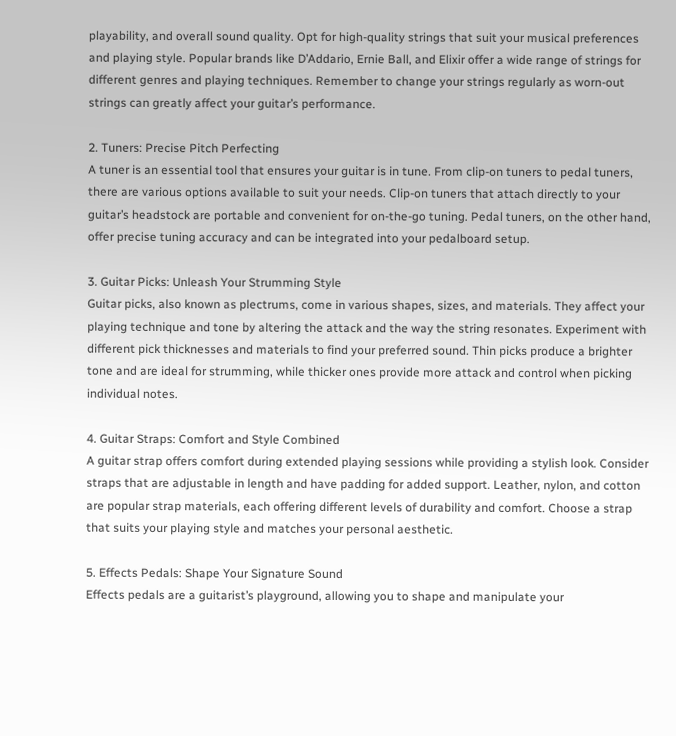playability, and overall sound quality. Opt for high-quality strings that suit your musical preferences and playing style. Popular brands like D’Addario, Ernie Ball, and Elixir offer a wide range of strings for different genres and playing techniques. Remember to change your strings regularly as worn-out strings can greatly affect your guitar’s performance.

2. Tuners: Precise Pitch Perfecting
A tuner is an essential tool that ensures your guitar is in tune. From clip-on tuners to pedal tuners, there are various options available to suit your needs. Clip-on tuners that attach directly to your guitar’s headstock are portable and convenient for on-the-go tuning. Pedal tuners, on the other hand, offer precise tuning accuracy and can be integrated into your pedalboard setup.

3. Guitar Picks: Unleash Your Strumming Style
Guitar picks, also known as plectrums, come in various shapes, sizes, and materials. They affect your playing technique and tone by altering the attack and the way the string resonates. Experiment with different pick thicknesses and materials to find your preferred sound. Thin picks produce a brighter tone and are ideal for strumming, while thicker ones provide more attack and control when picking individual notes.

4. Guitar Straps: Comfort and Style Combined
A guitar strap offers comfort during extended playing sessions while providing a stylish look. Consider straps that are adjustable in length and have padding for added support. Leather, nylon, and cotton are popular strap materials, each offering different levels of durability and comfort. Choose a strap that suits your playing style and matches your personal aesthetic.

5. Effects Pedals: Shape Your Signature Sound
Effects pedals are a guitarist’s playground, allowing you to shape and manipulate your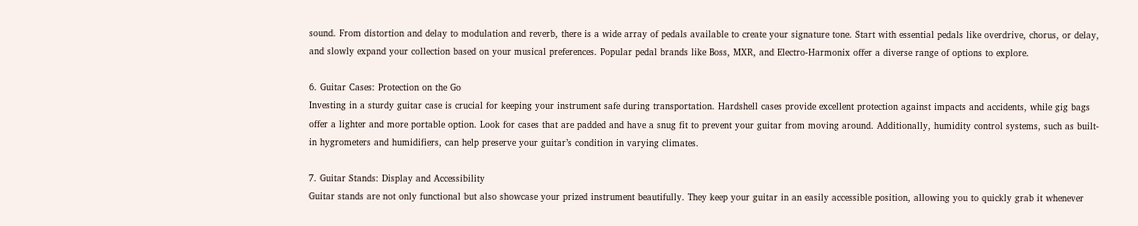sound. From distortion and delay to modulation and reverb, there is a wide array of pedals available to create your signature tone. Start with essential pedals like overdrive, chorus, or delay, and slowly expand your collection based on your musical preferences. Popular pedal brands like Boss, MXR, and Electro-Harmonix offer a diverse range of options to explore.

6. Guitar Cases: Protection on the Go
Investing in a sturdy guitar case is crucial for keeping your instrument safe during transportation. Hardshell cases provide excellent protection against impacts and accidents, while gig bags offer a lighter and more portable option. Look for cases that are padded and have a snug fit to prevent your guitar from moving around. Additionally, humidity control systems, such as built-in hygrometers and humidifiers, can help preserve your guitar’s condition in varying climates.

7. Guitar Stands: Display and Accessibility
Guitar stands are not only functional but also showcase your prized instrument beautifully. They keep your guitar in an easily accessible position, allowing you to quickly grab it whenever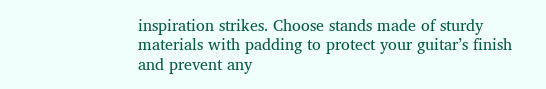inspiration strikes. Choose stands made of sturdy materials with padding to protect your guitar’s finish and prevent any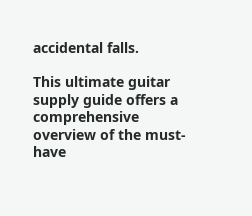accidental falls.

This ultimate guitar supply guide offers a comprehensive overview of the must-have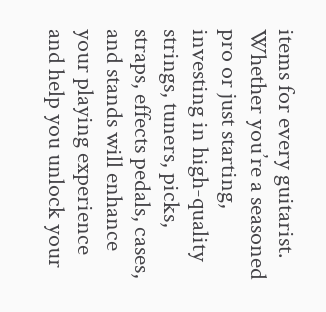items for every guitarist. Whether you’re a seasoned pro or just starting, investing in high-quality strings, tuners, picks, straps, effects pedals, cases, and stands will enhance your playing experience and help you unlock your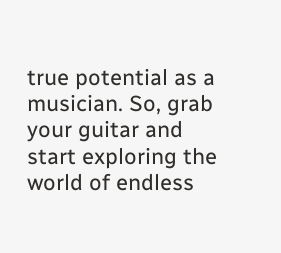true potential as a musician. So, grab your guitar and start exploring the world of endless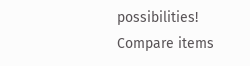possibilities!
Compare items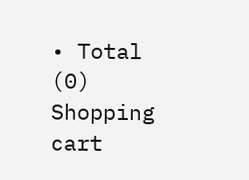• Total (0)
Shopping cart